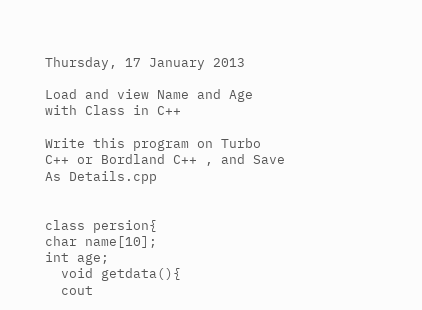Thursday, 17 January 2013

Load and view Name and Age with Class in C++

Write this program on Turbo C++ or Bordland C++ , and Save As Details.cpp


class persion{
char name[10];
int age;
  void getdata(){
  cout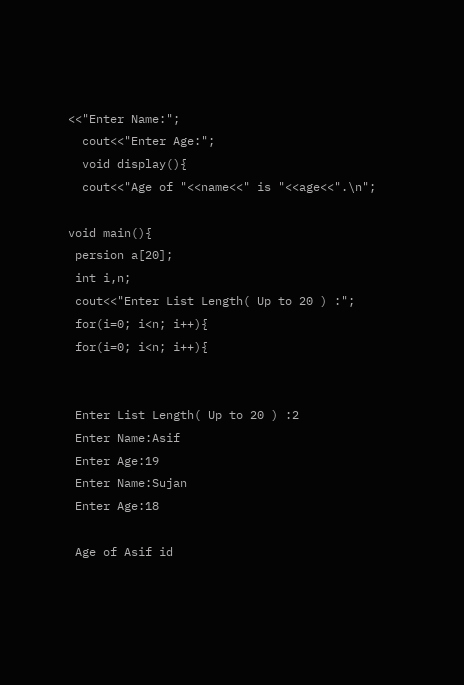<<"Enter Name:";
  cout<<"Enter Age:";
  void display(){
  cout<<"Age of "<<name<<" is "<<age<<".\n";

void main(){
 persion a[20];
 int i,n;
 cout<<"Enter List Length( Up to 20 ) :";
 for(i=0; i<n; i++){
 for(i=0; i<n; i++){


 Enter List Length( Up to 20 ) :2
 Enter Name:Asif
 Enter Age:19
 Enter Name:Sujan
 Enter Age:18

 Age of Asif id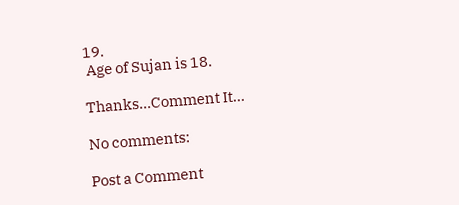19.
 Age of Sujan is 18.

Thanks...Comment It...

No comments:

Post a Comment